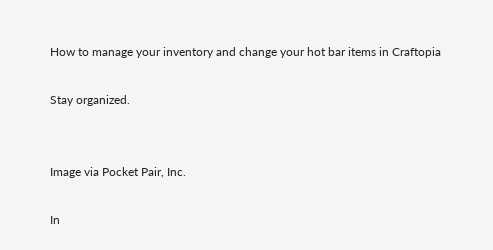How to manage your inventory and change your hot bar items in Craftopia

Stay organized.


Image via Pocket Pair, Inc.

In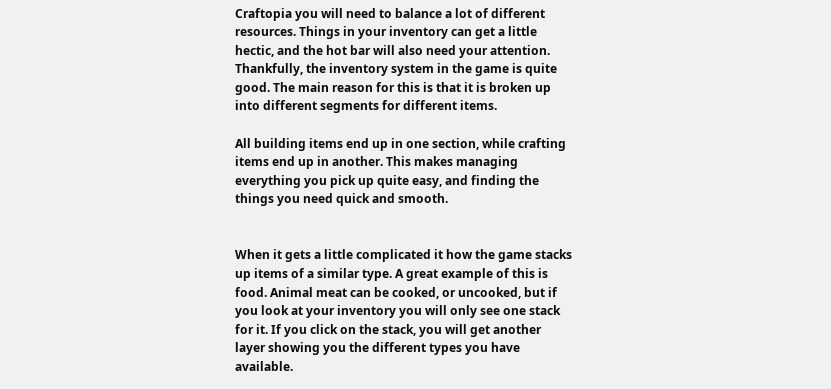Craftopia you will need to balance a lot of different resources. Things in your inventory can get a little hectic, and the hot bar will also need your attention. Thankfully, the inventory system in the game is quite good. The main reason for this is that it is broken up into different segments for different items.

All building items end up in one section, while crafting items end up in another. This makes managing everything you pick up quite easy, and finding the things you need quick and smooth.


When it gets a little complicated it how the game stacks up items of a similar type. A great example of this is food. Animal meat can be cooked, or uncooked, but if you look at your inventory you will only see one stack for it. If you click on the stack, you will get another layer showing you the different types you have available.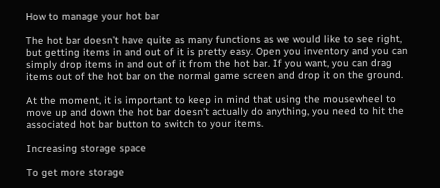How to manage your hot bar

The hot bar doesn’t have quite as many functions as we would like to see right, but getting items in and out of it is pretty easy. Open you inventory and you can simply drop items in and out of it from the hot bar. If you want, you can drag items out of the hot bar on the normal game screen and drop it on the ground.

At the moment, it is important to keep in mind that using the mousewheel to move up and down the hot bar doesn’t actually do anything, you need to hit the associated hot bar button to switch to your items.

Increasing storage space

To get more storage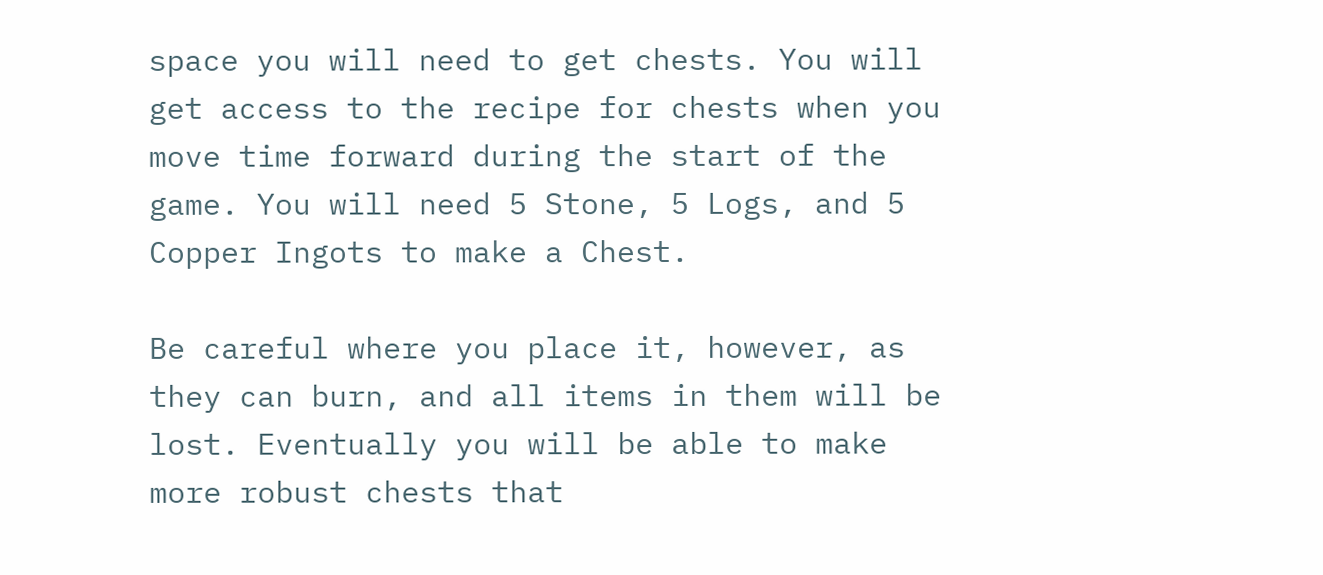space you will need to get chests. You will get access to the recipe for chests when you move time forward during the start of the game. You will need 5 Stone, 5 Logs, and 5 Copper Ingots to make a Chest.

Be careful where you place it, however, as they can burn, and all items in them will be lost. Eventually you will be able to make more robust chests that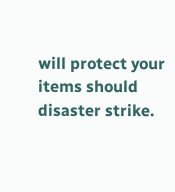will protect your items should disaster strike.